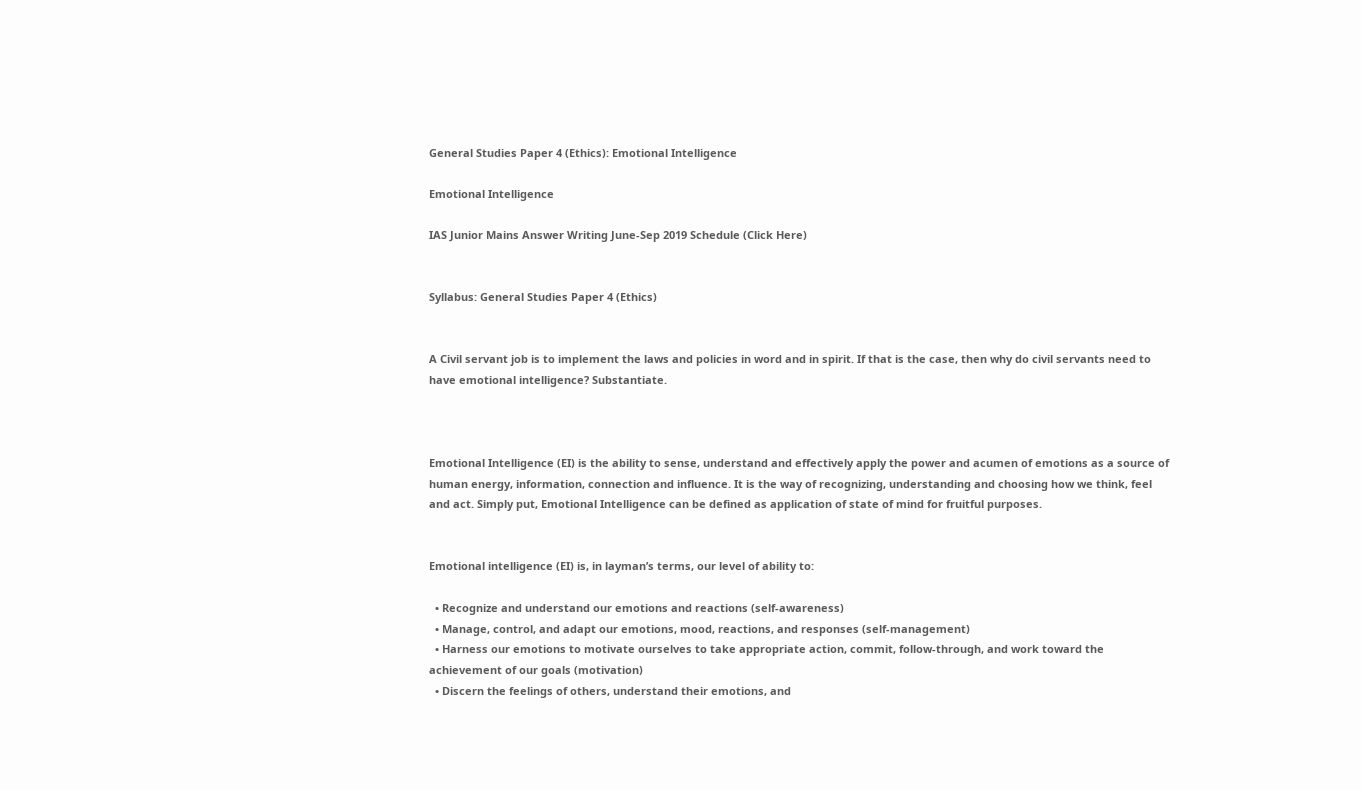General Studies Paper 4 (Ethics): Emotional Intelligence

Emotional Intelligence

IAS Junior Mains Answer Writing June-Sep 2019 Schedule (Click Here)


Syllabus: General Studies Paper 4 (Ethics)


A Civil servant job is to implement the laws and policies in word and in spirit. If that is the case, then why do civil servants need to have emotional intelligence? Substantiate.



Emotional Intelligence (EI) is the ability to sense, understand and effectively apply the power and acumen of emotions as a source of human energy, information, connection and influence. It is the way of recognizing, understanding and choosing how we think, feel and act. Simply put, Emotional Intelligence can be defined as application of state of mind for fruitful purposes.


Emotional intelligence (EI) is, in layman’s terms, our level of ability to:

  • Recognize and understand our emotions and reactions (self-awareness)
  • Manage, control, and adapt our emotions, mood, reactions, and responses (self-management)
  • Harness our emotions to motivate ourselves to take appropriate action, commit, follow-through, and work toward the achievement of our goals (motivation)
  • Discern the feelings of others, understand their emotions, and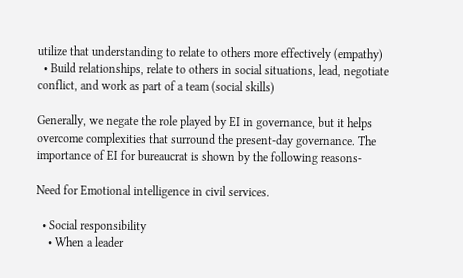utilize that understanding to relate to others more effectively (empathy)
  • Build relationships, relate to others in social situations, lead, negotiate conflict, and work as part of a team (social skills)

Generally, we negate the role played by EI in governance, but it helps overcome complexities that surround the present-day governance. The importance of EI for bureaucrat is shown by the following reasons-

Need for Emotional intelligence in civil services.

  • Social responsibility
    • When a leader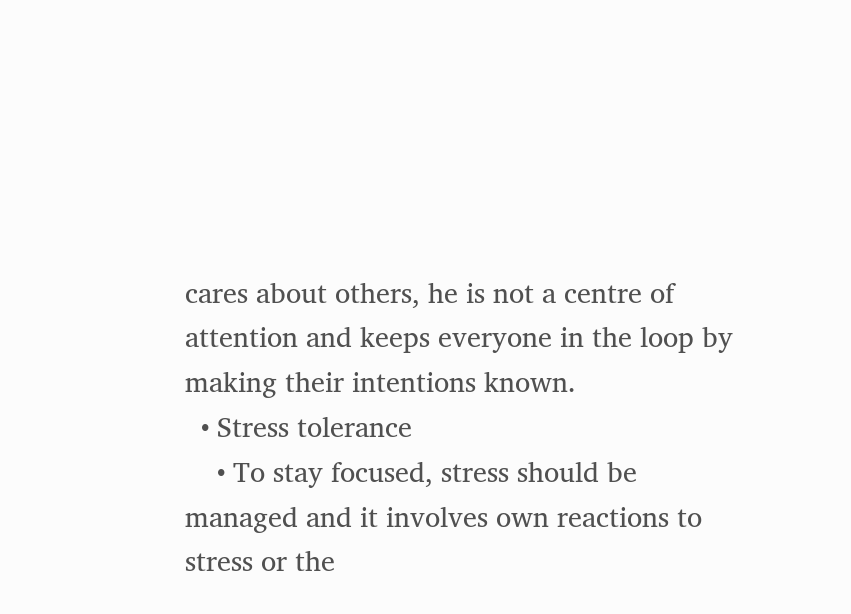cares about others, he is not a centre of attention and keeps everyone in the loop by making their intentions known.
  • Stress tolerance
    • To stay focused, stress should be managed and it involves own reactions to stress or the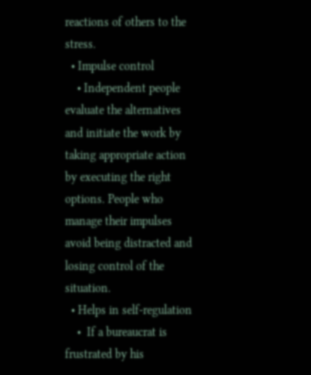reactions of others to the stress.
  • Impulse control
    • Independent people evaluate the alternatives and initiate the work by taking appropriate action by executing the right options. People who manage their impulses avoid being distracted and losing control of the situation.
  • Helps in self-regulation
    •  If a bureaucrat is frustrated by his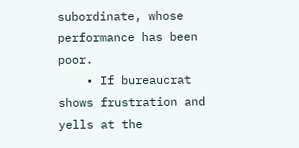subordinate, whose performance has been poor.
    • If bureaucrat shows frustration and yells at the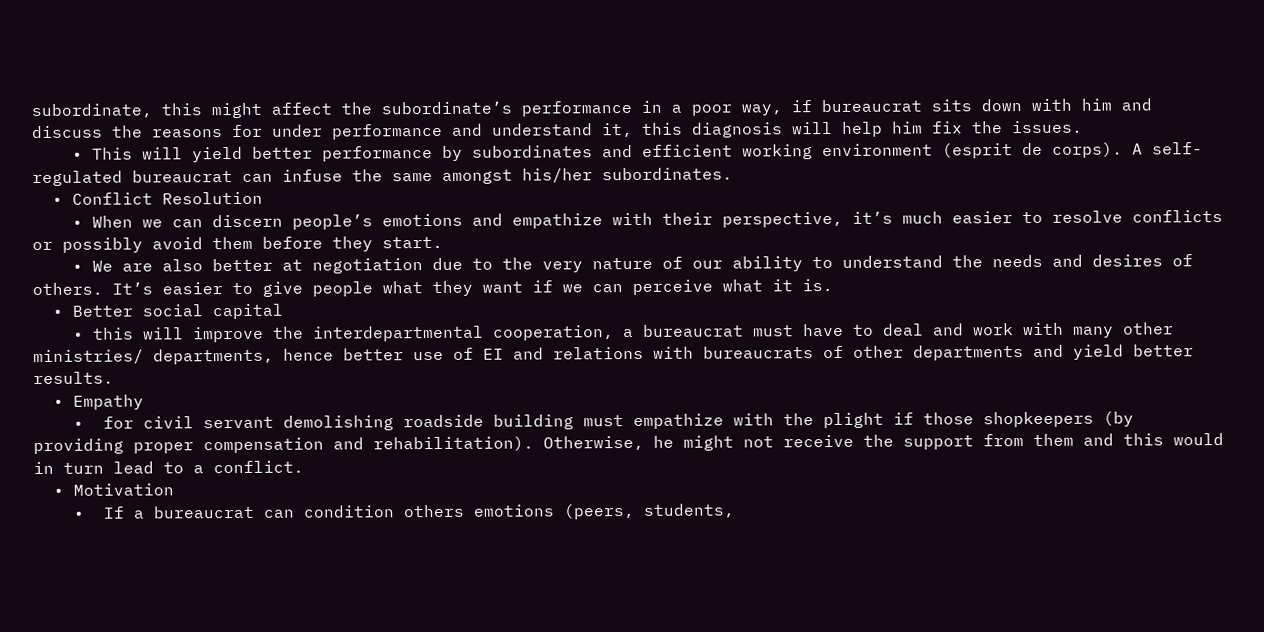subordinate, this might affect the subordinate’s performance in a poor way, if bureaucrat sits down with him and discuss the reasons for under performance and understand it, this diagnosis will help him fix the issues.
    • This will yield better performance by subordinates and efficient working environment (esprit de corps). A self-regulated bureaucrat can infuse the same amongst his/her subordinates.
  • Conflict Resolution
    • When we can discern people’s emotions and empathize with their perspective, it’s much easier to resolve conflicts or possibly avoid them before they start.
    • We are also better at negotiation due to the very nature of our ability to understand the needs and desires of others. It’s easier to give people what they want if we can perceive what it is.
  • Better social capital
    • this will improve the interdepartmental cooperation, a bureaucrat must have to deal and work with many other ministries/ departments, hence better use of EI and relations with bureaucrats of other departments and yield better results.
  • Empathy
    •  for civil servant demolishing roadside building must empathize with the plight if those shopkeepers (by providing proper compensation and rehabilitation). Otherwise, he might not receive the support from them and this would in turn lead to a conflict.
  • Motivation
    •  If a bureaucrat can condition others emotions (peers, students,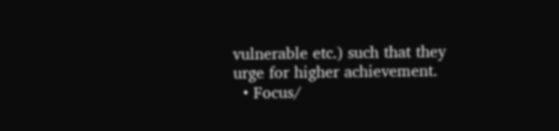vulnerable etc.) such that they urge for higher achievement.
  • Focus/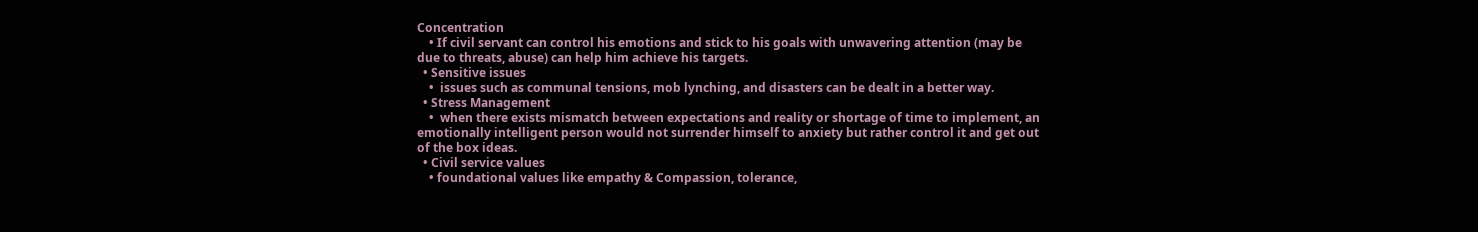Concentration
    • If civil servant can control his emotions and stick to his goals with unwavering attention (may be due to threats, abuse) can help him achieve his targets.
  • Sensitive issues
    •  issues such as communal tensions, mob lynching, and disasters can be dealt in a better way.
  • Stress Management
    •  when there exists mismatch between expectations and reality or shortage of time to implement, an emotionally intelligent person would not surrender himself to anxiety but rather control it and get out of the box ideas.
  • Civil service values
    • foundational values like empathy & Compassion, tolerance,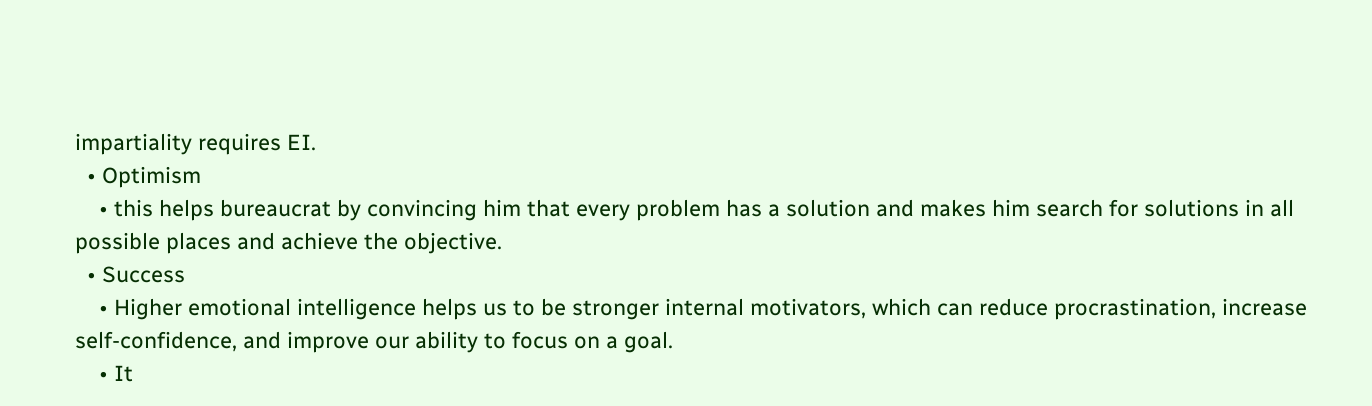impartiality requires EI.
  • Optimism
    • this helps bureaucrat by convincing him that every problem has a solution and makes him search for solutions in all possible places and achieve the objective.
  • Success
    • Higher emotional intelligence helps us to be stronger internal motivators, which can reduce procrastination, increase self-confidence, and improve our ability to focus on a goal.
    • It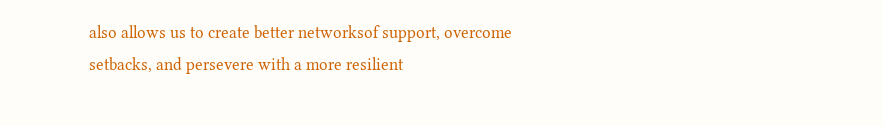also allows us to create better networksof support, overcome setbacks, and persevere with a more resilient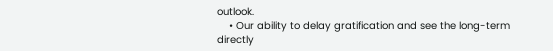outlook.
    • Our ability to delay gratification and see the long-term directly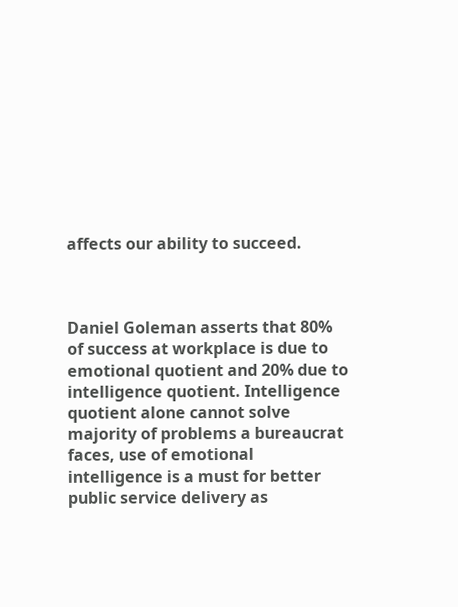affects our ability to succeed.



Daniel Goleman asserts that 80% of success at workplace is due to emotional quotient and 20% due to intelligence quotient. Intelligence quotient alone cannot solve majority of problems a bureaucrat faces, use of emotional intelligence is a must for better public service delivery as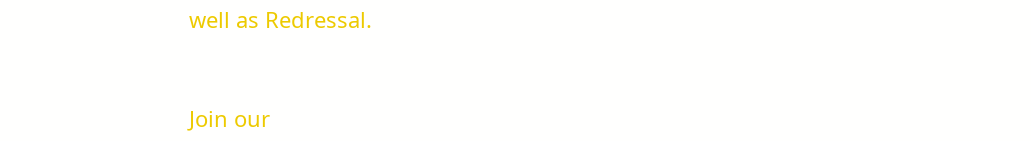well as Redressal.


Join our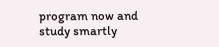program now and study smartly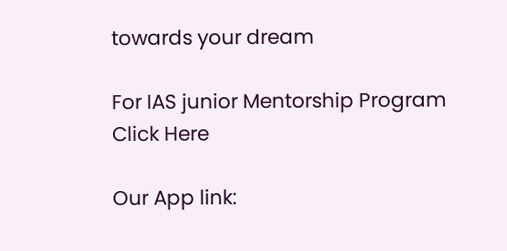towards your dream

For IAS junior Mentorship Program Click Here

Our App link: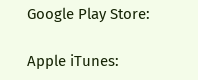Google Play Store:

Apple iTunes: